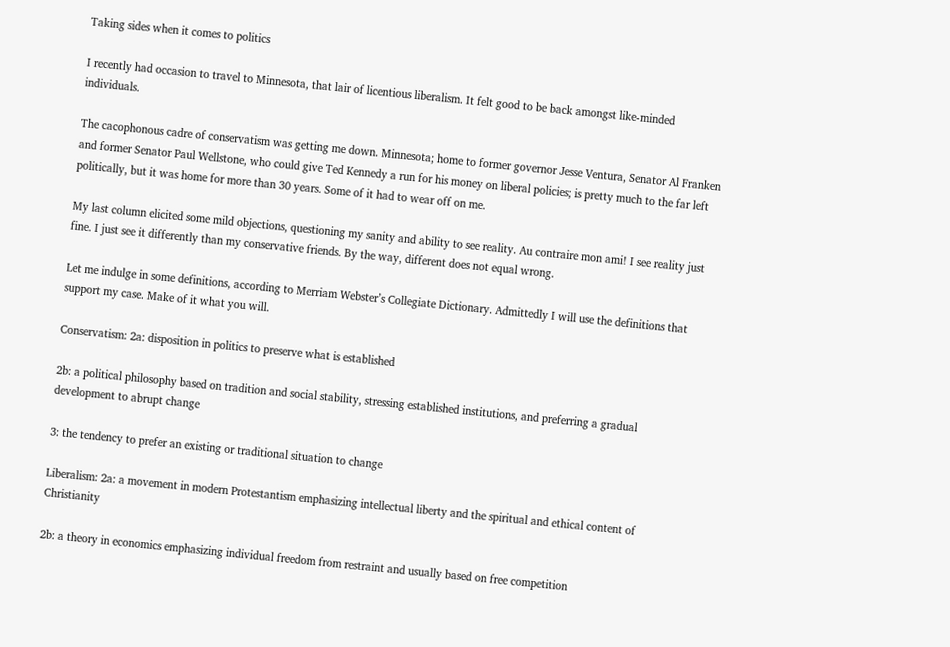Taking sides when it comes to politics

I recently had occasion to travel to Minnesota, that lair of licentious liberalism. It felt good to be back amongst like-minded individuals.

The cacophonous cadre of conservatism was getting me down. Minnesota; home to former governor Jesse Ventura, Senator Al Franken and former Senator Paul Wellstone, who could give Ted Kennedy a run for his money on liberal policies; is pretty much to the far left politically, but it was home for more than 30 years. Some of it had to wear off on me.

My last column elicited some mild objections, questioning my sanity and ability to see reality. Au contraire mon ami! I see reality just fine. I just see it differently than my conservative friends. By the way, different does not equal wrong.

Let me indulge in some definitions, according to Merriam Webster’s Collegiate Dictionary. Admittedly I will use the definitions that support my case. Make of it what you will.

Conservatism: 2a: disposition in politics to preserve what is established

2b: a political philosophy based on tradition and social stability, stressing established institutions, and preferring a gradual development to abrupt change

3: the tendency to prefer an existing or traditional situation to change

Liberalism: 2a: a movement in modern Protestantism emphasizing intellectual liberty and the spiritual and ethical content of Christianity

2b: a theory in economics emphasizing individual freedom from restraint and usually based on free competition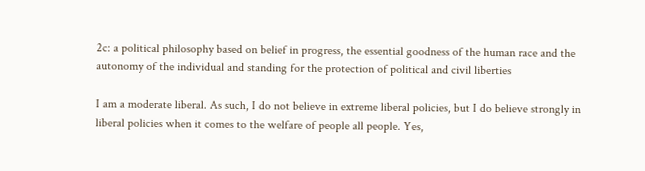2c: a political philosophy based on belief in progress, the essential goodness of the human race and the autonomy of the individual and standing for the protection of political and civil liberties

I am a moderate liberal. As such, I do not believe in extreme liberal policies, but I do believe strongly in liberal policies when it comes to the welfare of people all people. Yes,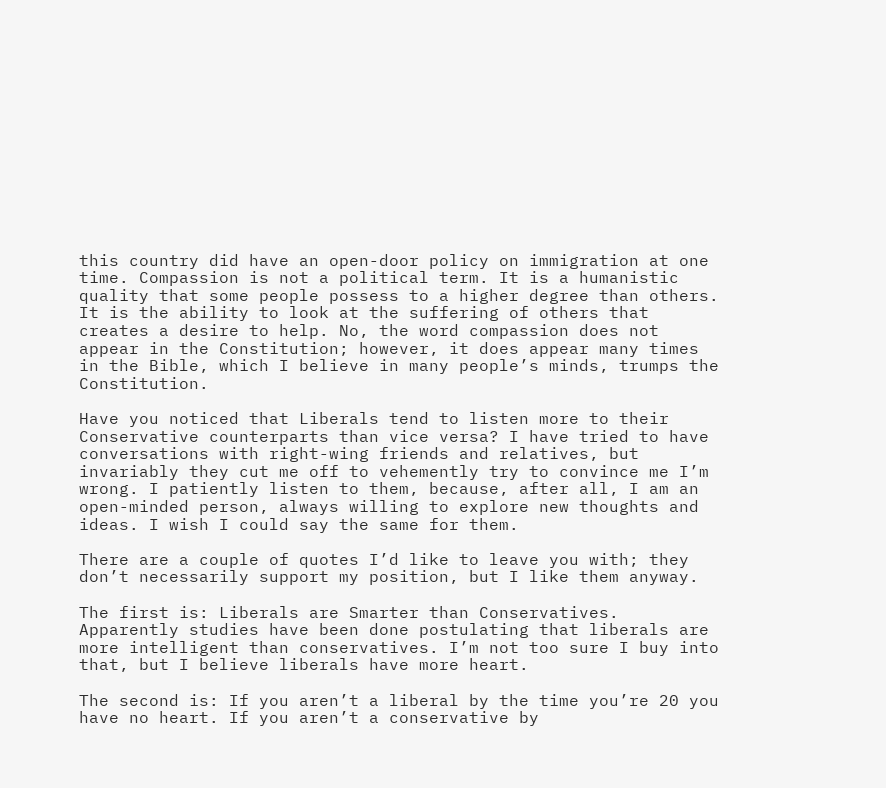this country did have an open-door policy on immigration at one time. Compassion is not a political term. It is a humanistic quality that some people possess to a higher degree than others. It is the ability to look at the suffering of others that creates a desire to help. No, the word compassion does not appear in the Constitution; however, it does appear many times in the Bible, which I believe in many people’s minds, trumps the Constitution.

Have you noticed that Liberals tend to listen more to their Conservative counterparts than vice versa? I have tried to have conversations with right-wing friends and relatives, but invariably they cut me off to vehemently try to convince me I’m wrong. I patiently listen to them, because, after all, I am an open-minded person, always willing to explore new thoughts and ideas. I wish I could say the same for them.

There are a couple of quotes I’d like to leave you with; they don’t necessarily support my position, but I like them anyway.

The first is: Liberals are Smarter than Conservatives. Apparently studies have been done postulating that liberals are more intelligent than conservatives. I’m not too sure I buy into that, but I believe liberals have more heart.

The second is: If you aren’t a liberal by the time you’re 20 you have no heart. If you aren’t a conservative by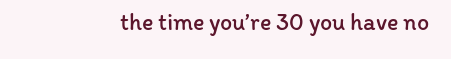the time you’re 30 you have no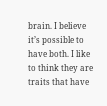brain. I believe it’s possible to have both. I like to think they are traits that have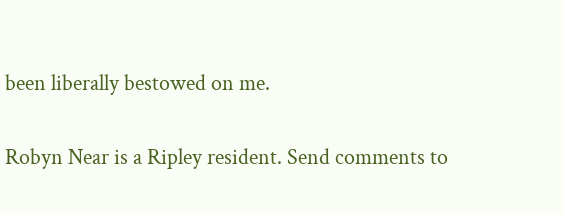been liberally bestowed on me.

Robyn Near is a Ripley resident. Send comments to